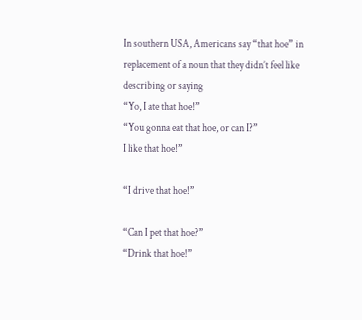In southern USA, Americans say “that hoe” in replacement of a noun that they didn’t feel like describing or saying
“Yo, I ate that hoe!”
“You gonna eat that hoe, or can I?”
I like that hoe!”

“I drive that hoe!”

“Can I pet that hoe?”
“Drink that hoe!”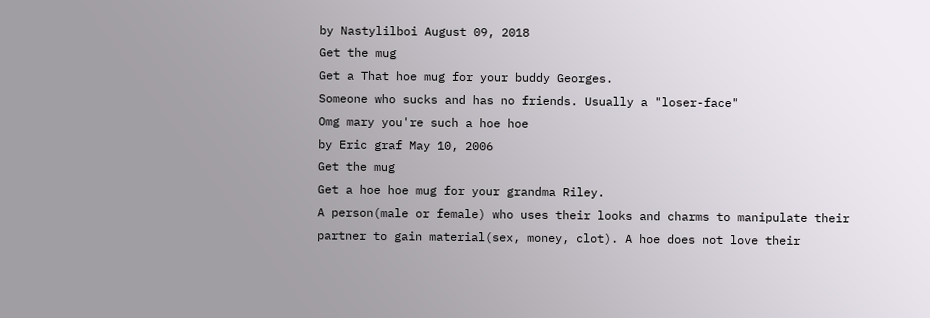by Nastylilboi August 09, 2018
Get the mug
Get a That hoe mug for your buddy Georges.
Someone who sucks and has no friends. Usually a "loser-face"
Omg mary you're such a hoe hoe
by Eric graf May 10, 2006
Get the mug
Get a hoe hoe mug for your grandma Riley.
A person(male or female) who uses their looks and charms to manipulate their partner to gain material(sex, money, clot). A hoe does not love their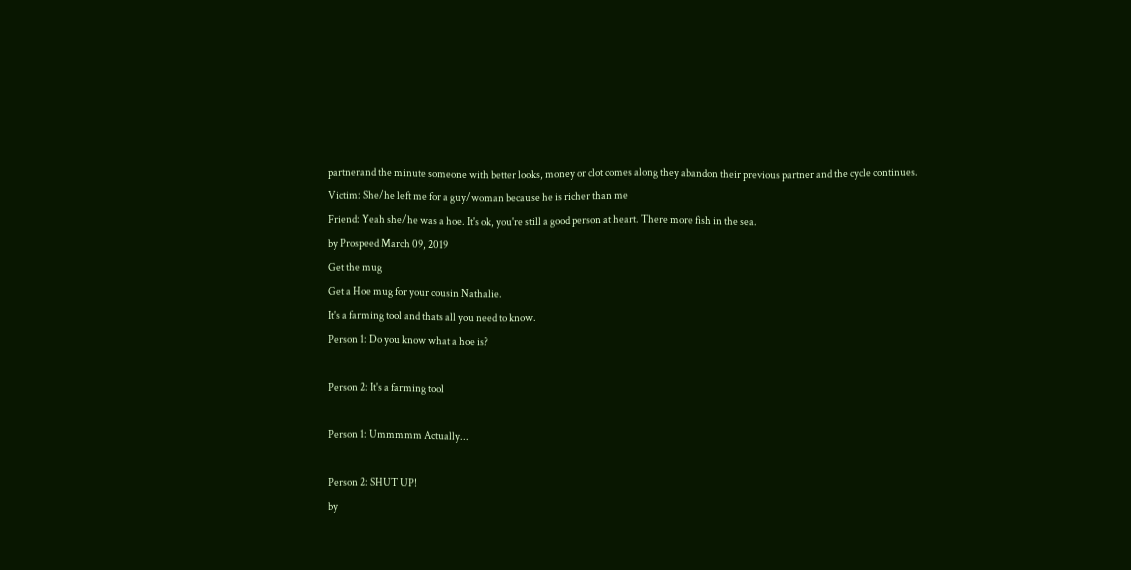partnerand the minute someone with better looks, money or clot comes along they abandon their previous partner and the cycle continues.
Victim: She/he left me for a guy/woman because he is richer than me
Friend: Yeah she/he was a hoe. It's ok, you're still a good person at heart. There more fish in the sea.
by Prospeed March 09, 2019
Get the mug
Get a Hoe mug for your cousin Nathalie.
It's a farming tool and thats all you need to know.
Person 1: Do you know what a hoe is?

Person 2: It's a farming tool

Person 1: Ummmmm Actually...

Person 2: SHUT UP!
by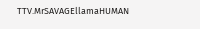TTV.MrSAVAGEllamaHUMAN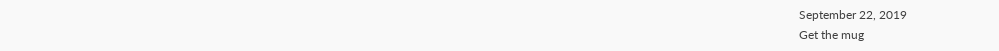September 22, 2019
Get the mug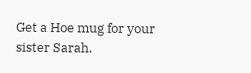Get a Hoe mug for your sister Sarah.